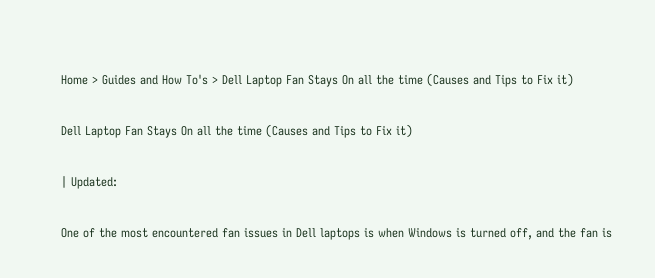Home > Guides and How To's > Dell Laptop Fan Stays On all the time (Causes and Tips to Fix it)

Dell Laptop Fan Stays On all the time (Causes and Tips to Fix it)

| Updated:

One of the most encountered fan issues in Dell laptops is when Windows is turned off, and the fan is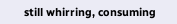still whirring, consuming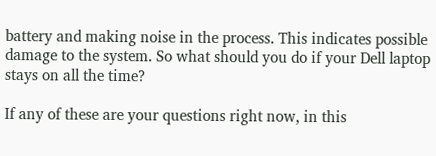battery and making noise in the process. This indicates possible damage to the system. So what should you do if your Dell laptop stays on all the time?

If any of these are your questions right now, in this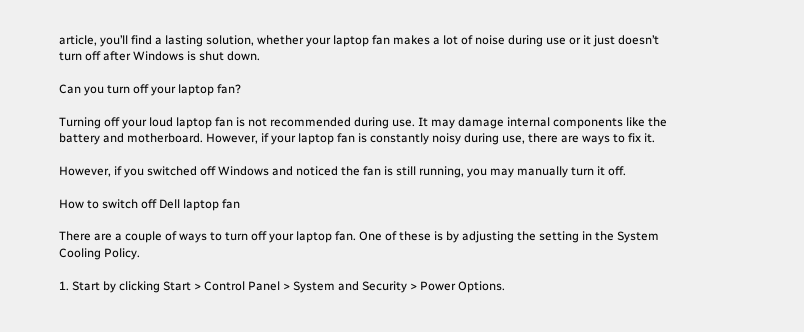article, you’ll find a lasting solution, whether your laptop fan makes a lot of noise during use or it just doesn’t turn off after Windows is shut down.

Can you turn off your laptop fan?

Turning off your loud laptop fan is not recommended during use. It may damage internal components like the battery and motherboard. However, if your laptop fan is constantly noisy during use, there are ways to fix it.

However, if you switched off Windows and noticed the fan is still running, you may manually turn it off.

How to switch off Dell laptop fan

There are a couple of ways to turn off your laptop fan. One of these is by adjusting the setting in the System Cooling Policy.

1. Start by clicking Start > Control Panel > System and Security > Power Options.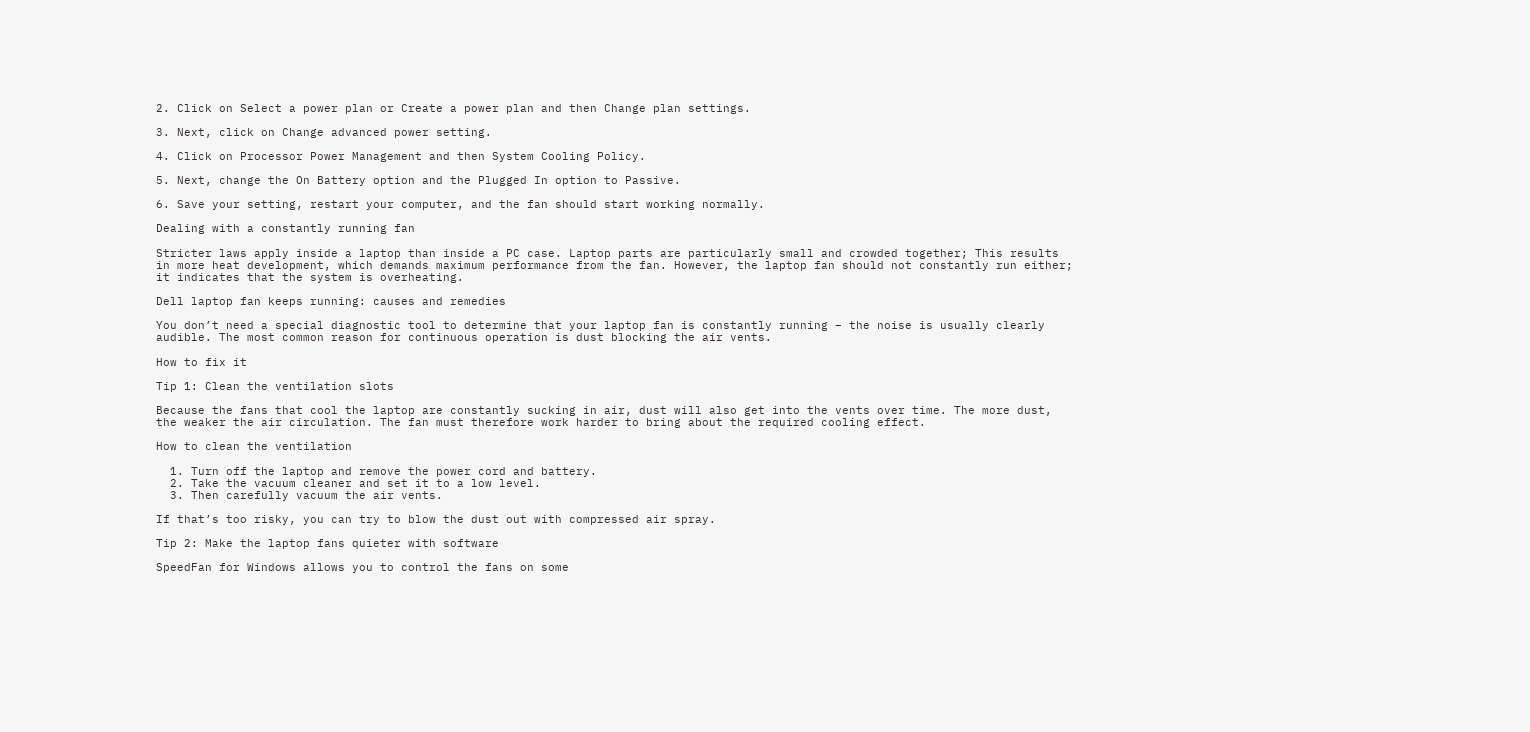2. Click on Select a power plan or Create a power plan and then Change plan settings.

3. Next, click on Change advanced power setting.

4. Click on Processor Power Management and then System Cooling Policy.

5. Next, change the On Battery option and the Plugged In option to Passive.

6. Save your setting, restart your computer, and the fan should start working normally.

Dealing with a constantly running fan

Stricter laws apply inside a laptop than inside a PC case. Laptop parts are particularly small and crowded together; This results in more heat development, which demands maximum performance from the fan. However, the laptop fan should not constantly run either; it indicates that the system is overheating.

Dell laptop fan keeps running: causes and remedies

You don’t need a special diagnostic tool to determine that your laptop fan is constantly running – the noise is usually clearly audible. The most common reason for continuous operation is dust blocking the air vents.

How to fix it

Tip 1: Clean the ventilation slots

Because the fans that cool the laptop are constantly sucking in air, dust will also get into the vents over time. The more dust, the weaker the air circulation. The fan must therefore work harder to bring about the required cooling effect.

How to clean the ventilation

  1. Turn off the laptop and remove the power cord and battery.
  2. Take the vacuum cleaner and set it to a low level.
  3. Then carefully vacuum the air vents.

If that’s too risky, you can try to blow the dust out with compressed air spray.

Tip 2: Make the laptop fans quieter with software

SpeedFan for Windows allows you to control the fans on some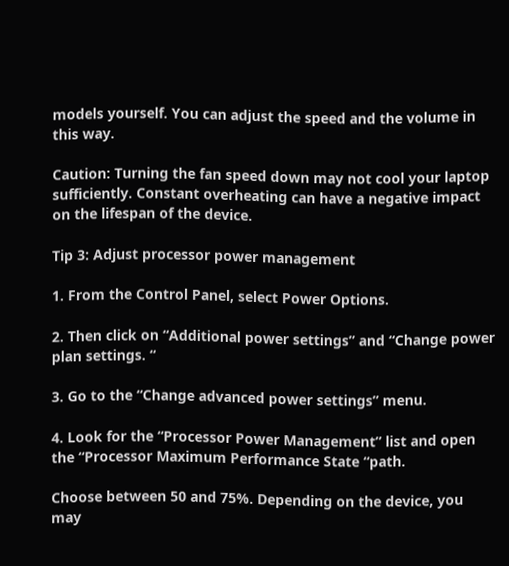models yourself. You can adjust the speed and the volume in this way.

Caution: Turning the fan speed down may not cool your laptop sufficiently. Constant overheating can have a negative impact on the lifespan of the device.

Tip 3: Adjust processor power management

1. From the Control Panel, select Power Options.

2. Then click on “Additional power settings” and “Change power plan settings. “

3. Go to the “Change advanced power settings” menu.

4. Look for the “Processor Power Management” list and open the “Processor Maximum Performance State “path.

Choose between 50 and 75%. Depending on the device, you may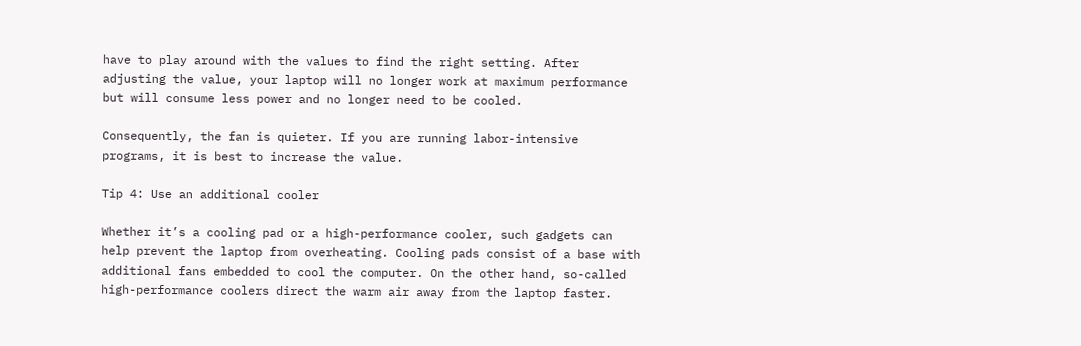have to play around with the values to find the right setting. After adjusting the value, your laptop will no longer work at maximum performance but will consume less power and no longer need to be cooled.

Consequently, the fan is quieter. If you are running labor-intensive programs, it is best to increase the value.

Tip 4: Use an additional cooler

Whether it’s a cooling pad or a high-performance cooler, such gadgets can help prevent the laptop from overheating. Cooling pads consist of a base with additional fans embedded to cool the computer. On the other hand, so-called high-performance coolers direct the warm air away from the laptop faster.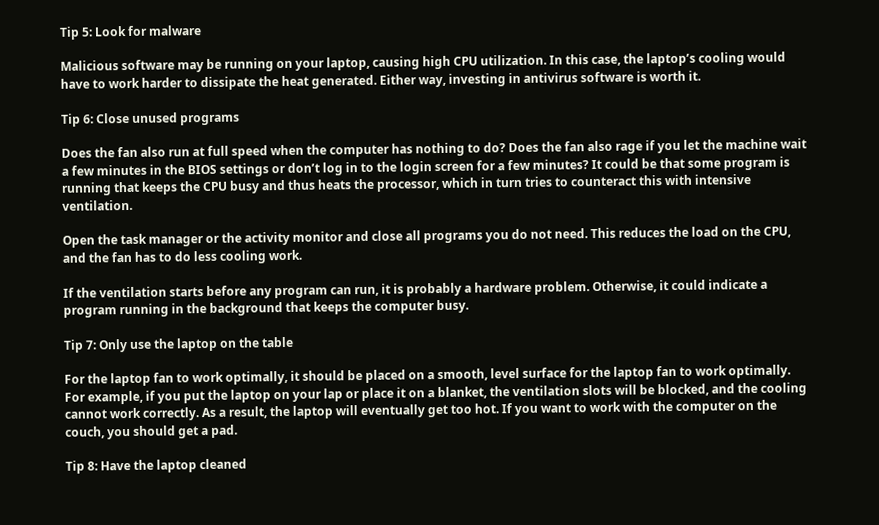Tip 5: Look for malware

Malicious software may be running on your laptop, causing high CPU utilization. In this case, the laptop’s cooling would have to work harder to dissipate the heat generated. Either way, investing in antivirus software is worth it.

Tip 6: Close unused programs

Does the fan also run at full speed when the computer has nothing to do? Does the fan also rage if you let the machine wait a few minutes in the BIOS settings or don’t log in to the login screen for a few minutes? It could be that some program is running that keeps the CPU busy and thus heats the processor, which in turn tries to counteract this with intensive ventilation.

Open the task manager or the activity monitor and close all programs you do not need. This reduces the load on the CPU, and the fan has to do less cooling work.

If the ventilation starts before any program can run, it is probably a hardware problem. Otherwise, it could indicate a program running in the background that keeps the computer busy.

Tip 7: Only use the laptop on the table

For the laptop fan to work optimally, it should be placed on a smooth, level surface for the laptop fan to work optimally. For example, if you put the laptop on your lap or place it on a blanket, the ventilation slots will be blocked, and the cooling cannot work correctly. As a result, the laptop will eventually get too hot. If you want to work with the computer on the couch, you should get a pad.

Tip 8: Have the laptop cleaned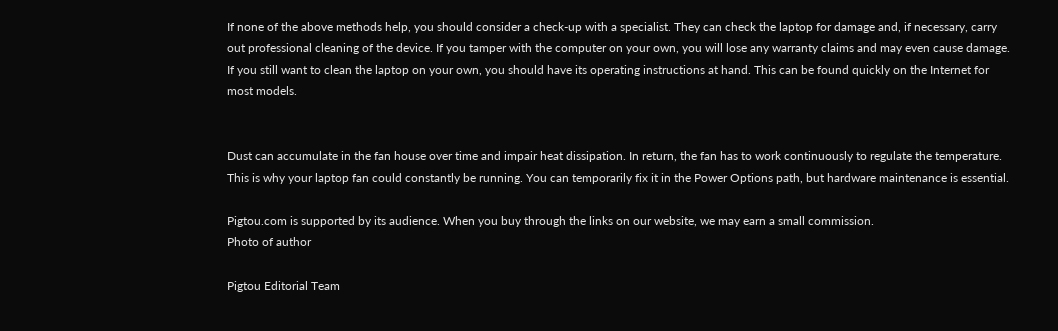If none of the above methods help, you should consider a check-up with a specialist. They can check the laptop for damage and, if necessary, carry out professional cleaning of the device. If you tamper with the computer on your own, you will lose any warranty claims and may even cause damage. If you still want to clean the laptop on your own, you should have its operating instructions at hand. This can be found quickly on the Internet for most models.


Dust can accumulate in the fan house over time and impair heat dissipation. In return, the fan has to work continuously to regulate the temperature. This is why your laptop fan could constantly be running. You can temporarily fix it in the Power Options path, but hardware maintenance is essential.

Pigtou.com is supported by its audience. When you buy through the links on our website, we may earn a small commission.
Photo of author

Pigtou Editorial Team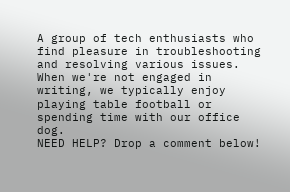A group of tech enthusiasts who find pleasure in troubleshooting and resolving various issues. When we're not engaged in writing, we typically enjoy playing table football or spending time with our office dog.
NEED HELP? Drop a comment below!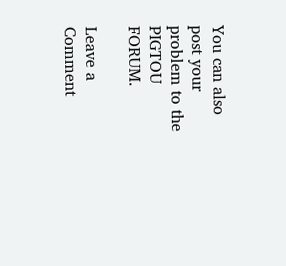You can also post your problem to the PIGTOU FORUM.

Leave a Comment